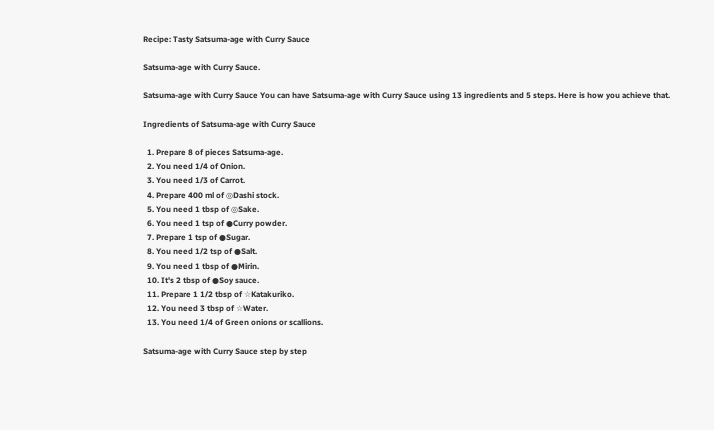Recipe: Tasty Satsuma-age with Curry Sauce

Satsuma-age with Curry Sauce.

Satsuma-age with Curry Sauce You can have Satsuma-age with Curry Sauce using 13 ingredients and 5 steps. Here is how you achieve that.

Ingredients of Satsuma-age with Curry Sauce

  1. Prepare 8 of pieces Satsuma-age.
  2. You need 1/4 of Onion.
  3. You need 1/3 of Carrot.
  4. Prepare 400 ml of ◎Dashi stock.
  5. You need 1 tbsp of ◎Sake.
  6. You need 1 tsp of ●Curry powder.
  7. Prepare 1 tsp of ●Sugar.
  8. You need 1/2 tsp of ●Salt.
  9. You need 1 tbsp of ●Mirin.
  10. It's 2 tbsp of ●Soy sauce.
  11. Prepare 1 1/2 tbsp of ☆Katakuriko.
  12. You need 3 tbsp of ☆Water.
  13. You need 1/4 of Green onions or scallions.

Satsuma-age with Curry Sauce step by step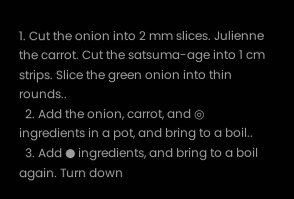1. Cut the onion into 2 mm slices. Julienne the carrot. Cut the satsuma-age into 1 cm strips. Slice the green onion into thin rounds..
  2. Add the onion, carrot, and ◎ ingredients in a pot, and bring to a boil..
  3. Add ● ingredients, and bring to a boil again. Turn down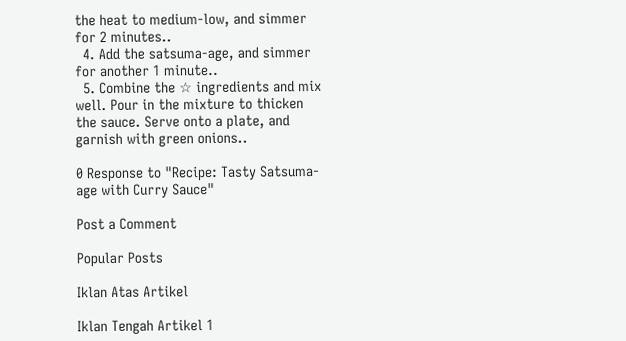the heat to medium-low, and simmer for 2 minutes..
  4. Add the satsuma-age, and simmer for another 1 minute..
  5. Combine the ☆ ingredients and mix well. Pour in the mixture to thicken the sauce. Serve onto a plate, and garnish with green onions..

0 Response to "Recipe: Tasty Satsuma-age with Curry Sauce"

Post a Comment

Popular Posts

Iklan Atas Artikel

Iklan Tengah Artikel 1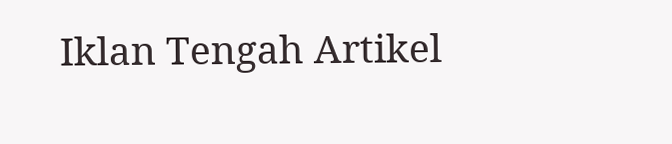Iklan Tengah Artikel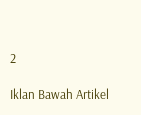2

Iklan Bawah Artikel